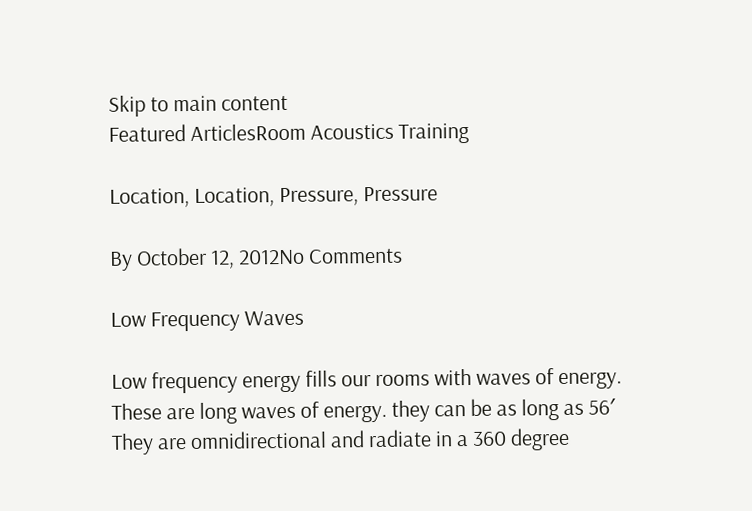Skip to main content
Featured ArticlesRoom Acoustics Training

Location, Location, Pressure, Pressure

By October 12, 2012No Comments

Low Frequency Waves

Low frequency energy fills our rooms with waves of energy. These are long waves of energy. they can be as long as 56′ They are omnidirectional and radiate in a 360 degree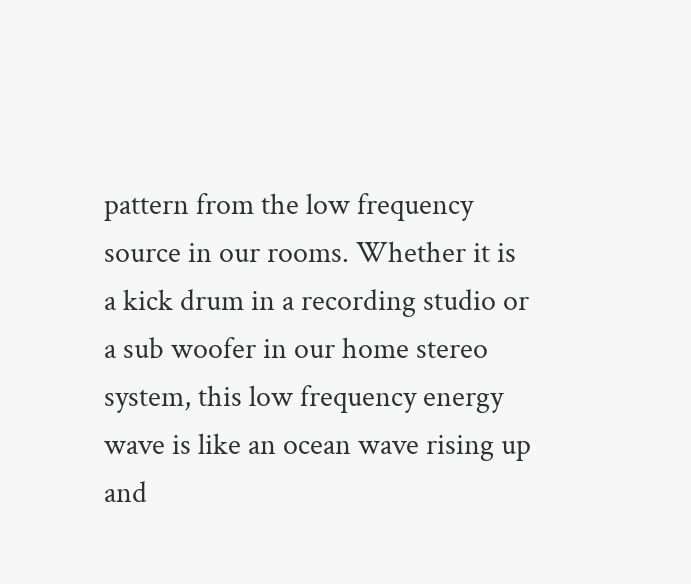pattern from the low frequency source in our rooms. Whether it is a kick drum in a recording studio or a sub woofer in our home stereo system, this low frequency energy wave is like an ocean wave rising up and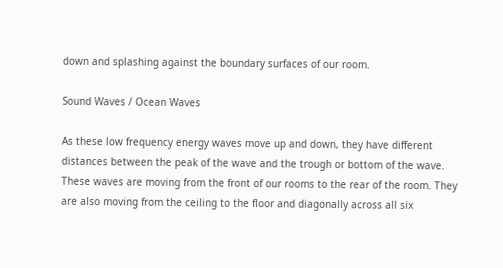down and splashing against the boundary surfaces of our room.

Sound Waves / Ocean Waves

As these low frequency energy waves move up and down, they have different distances between the peak of the wave and the trough or bottom of the wave. These waves are moving from the front of our rooms to the rear of the room. They are also moving from the ceiling to the floor and diagonally across all six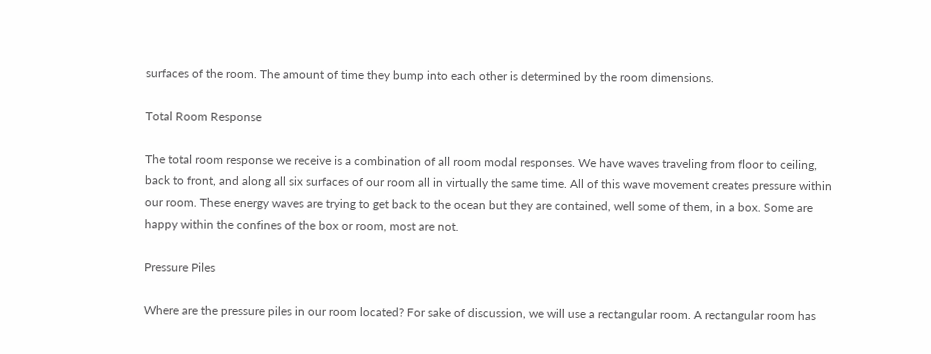surfaces of the room. The amount of time they bump into each other is determined by the room dimensions.

Total Room Response

The total room response we receive is a combination of all room modal responses. We have waves traveling from floor to ceiling, back to front, and along all six surfaces of our room all in virtually the same time. All of this wave movement creates pressure within our room. These energy waves are trying to get back to the ocean but they are contained, well some of them, in a box. Some are happy within the confines of the box or room, most are not.

Pressure Piles

Where are the pressure piles in our room located? For sake of discussion, we will use a rectangular room. A rectangular room has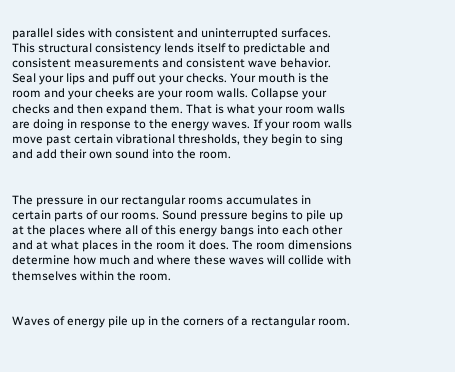parallel sides with consistent and uninterrupted surfaces. This structural consistency lends itself to predictable and consistent measurements and consistent wave behavior. Seal your lips and puff out your checks. Your mouth is the room and your cheeks are your room walls. Collapse your checks and then expand them. That is what your room walls are doing in response to the energy waves. If your room walls move past certain vibrational thresholds, they begin to sing and add their own sound into the room.


The pressure in our rectangular rooms accumulates in certain parts of our rooms. Sound pressure begins to pile up at the places where all of this energy bangs into each other and at what places in the room it does. The room dimensions determine how much and where these waves will collide with themselves within the room.


Waves of energy pile up in the corners of a rectangular room.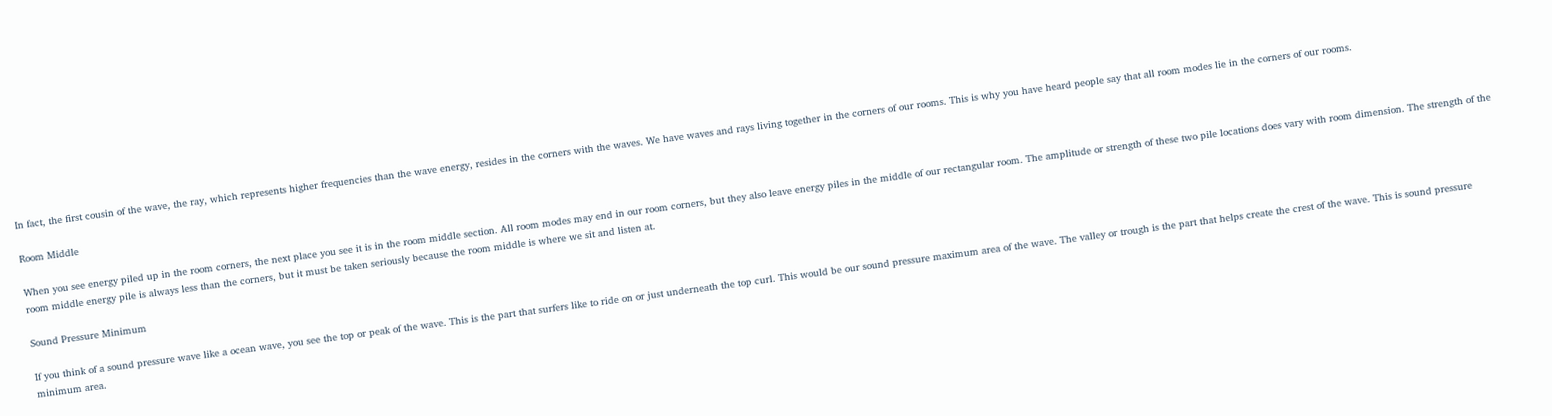In fact, the first cousin of the wave, the ray, which represents higher frequencies than the wave energy, resides in the corners with the waves. We have waves and rays living together in the corners of our rooms. This is why you have heard people say that all room modes lie in the corners of our rooms.

Room Middle

When you see energy piled up in the room corners, the next place you see it is in the room middle section. All room modes may end in our room corners, but they also leave energy piles in the middle of our rectangular room. The amplitude or strength of these two pile locations does vary with room dimension. The strength of the room middle energy pile is always less than the corners, but it must be taken seriously because the room middle is where we sit and listen at.

Sound Pressure Minimum

If you think of a sound pressure wave like a ocean wave, you see the top or peak of the wave. This is the part that surfers like to ride on or just underneath the top curl. This would be our sound pressure maximum area of the wave. The valley or trough is the part that helps create the crest of the wave. This is sound pressure minimum area.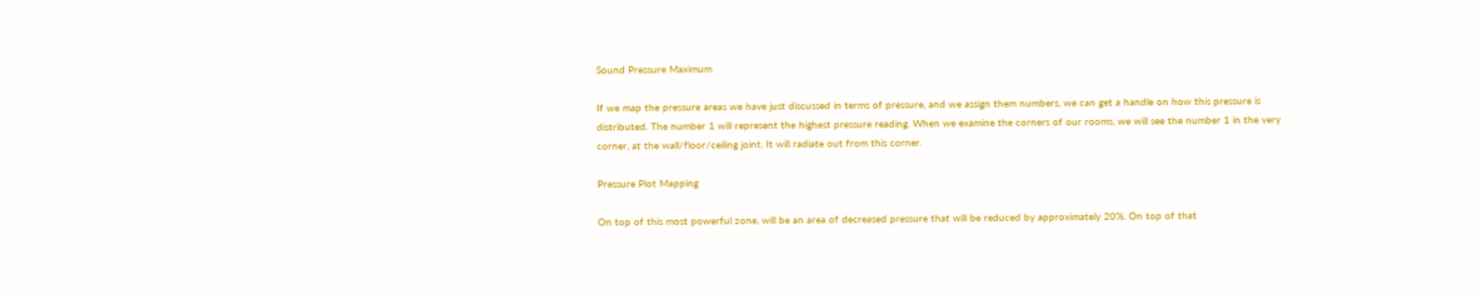Sound Pressure Maximum

If we map the pressure areas we have just discussed in terms of pressure, and we assign them numbers, we can get a handle on how this pressure is distributed. The number 1 will represent the highest pressure reading. When we examine the corners of our rooms, we will see the number 1 in the very corner, at the wall/floor/ceiling joint. It will radiate out from this corner.

Pressure Plot Mapping

On top of this most powerful zone, will be an area of decreased pressure that will be reduced by approximately 20%. On top of that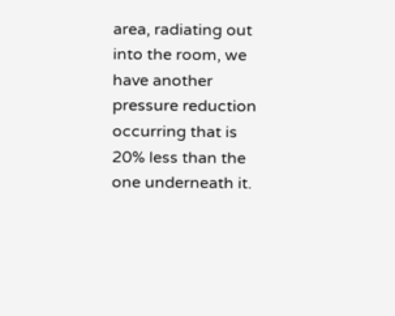area, radiating out into the room, we have another pressure reduction occurring that is 20% less than the one underneath it.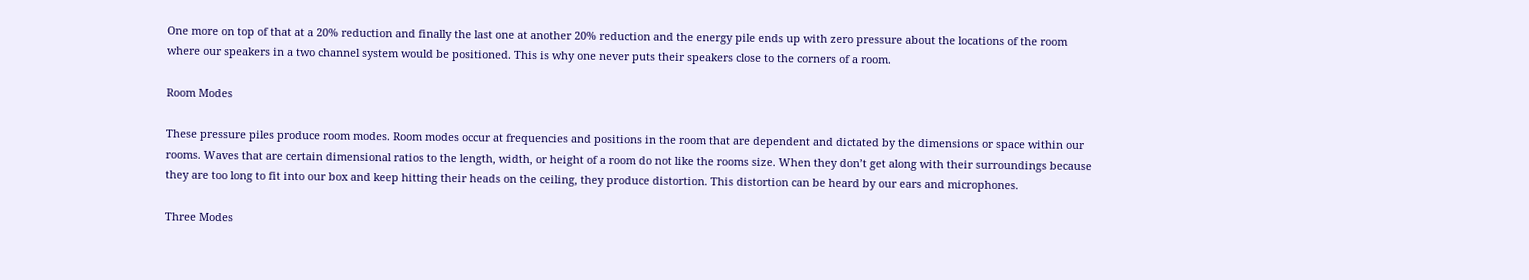One more on top of that at a 20% reduction and finally the last one at another 20% reduction and the energy pile ends up with zero pressure about the locations of the room where our speakers in a two channel system would be positioned. This is why one never puts their speakers close to the corners of a room.

Room Modes

These pressure piles produce room modes. Room modes occur at frequencies and positions in the room that are dependent and dictated by the dimensions or space within our rooms. Waves that are certain dimensional ratios to the length, width, or height of a room do not like the rooms size. When they don’t get along with their surroundings because they are too long to fit into our box and keep hitting their heads on the ceiling, they produce distortion. This distortion can be heard by our ears and microphones.

Three Modes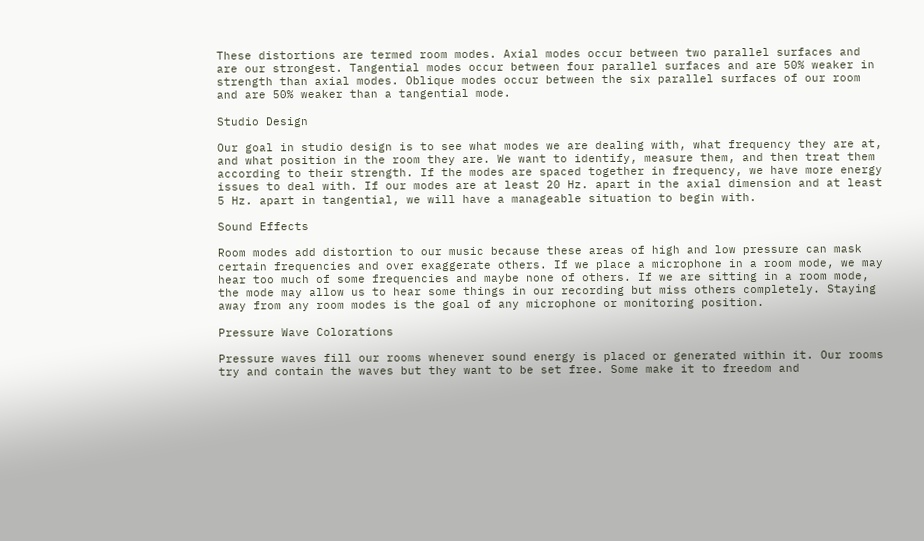These distortions are termed room modes. Axial modes occur between two parallel surfaces and are our strongest. Tangential modes occur between four parallel surfaces and are 50% weaker in strength than axial modes. Oblique modes occur between the six parallel surfaces of our room and are 50% weaker than a tangential mode.

Studio Design

Our goal in studio design is to see what modes we are dealing with, what frequency they are at, and what position in the room they are. We want to identify, measure them, and then treat them according to their strength. If the modes are spaced together in frequency, we have more energy issues to deal with. If our modes are at least 20 Hz. apart in the axial dimension and at least 5 Hz. apart in tangential, we will have a manageable situation to begin with.

Sound Effects

Room modes add distortion to our music because these areas of high and low pressure can mask certain frequencies and over exaggerate others. If we place a microphone in a room mode, we may hear too much of some frequencies and maybe none of others. If we are sitting in a room mode, the mode may allow us to hear some things in our recording but miss others completely. Staying away from any room modes is the goal of any microphone or monitoring position.

Pressure Wave Colorations

Pressure waves fill our rooms whenever sound energy is placed or generated within it. Our rooms try and contain the waves but they want to be set free. Some make it to freedom and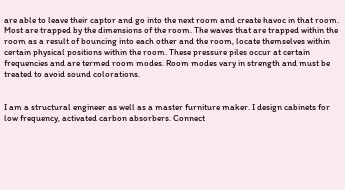are able to leave their captor and go into the next room and create havoc in that room. Most are trapped by the dimensions of the room. The waves that are trapped within the room as a result of bouncing into each other and the room, locate themselves within certain physical positions within the room. These pressure piles occur at certain frequencies and are termed room modes. Room modes vary in strength and must be treated to avoid sound colorations.


I am a structural engineer as well as a master furniture maker. I design cabinets for low frequency, activated carbon absorbers. Connect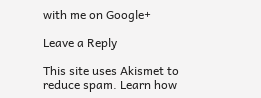with me on Google+

Leave a Reply

This site uses Akismet to reduce spam. Learn how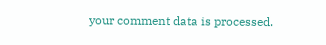your comment data is processed.